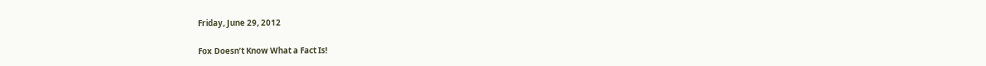Friday, June 29, 2012

Fox Doesn’t Know What a Fact Is!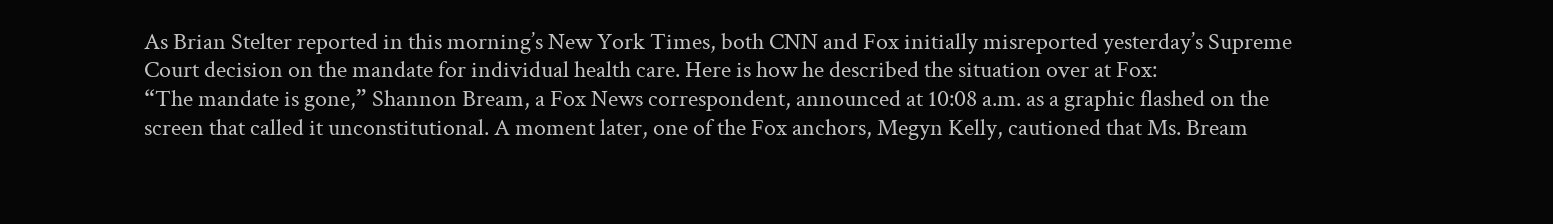As Brian Stelter reported in this morning’s New York Times, both CNN and Fox initially misreported yesterday’s Supreme Court decision on the mandate for individual health care. Here is how he described the situation over at Fox:
“The mandate is gone,” Shannon Bream, a Fox News correspondent, announced at 10:08 a.m. as a graphic flashed on the screen that called it unconstitutional. A moment later, one of the Fox anchors, Megyn Kelly, cautioned that Ms. Bream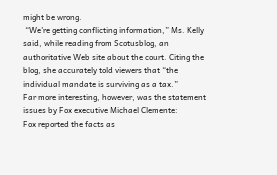might be wrong.
 “We’re getting conflicting information,” Ms. Kelly said, while reading from Scotusblog, an authoritative Web site about the court. Citing the blog, she accurately told viewers that “the individual mandate is surviving as a tax.”
Far more interesting, however, was the statement issues by Fox executive Michael Clemente:
Fox reported the facts as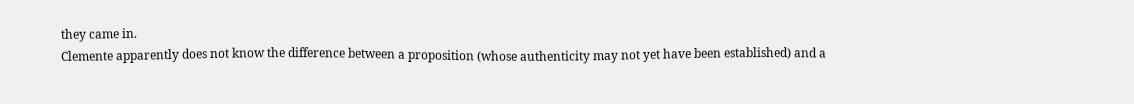they came in.
Clemente apparently does not know the difference between a proposition (whose authenticity may not yet have been established) and a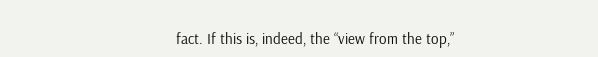fact. If this is, indeed, the “view from the top,”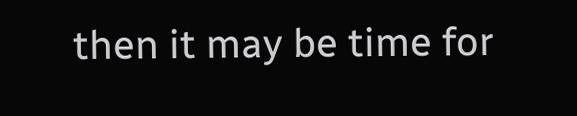then it may be time for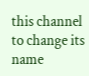this channel to change its name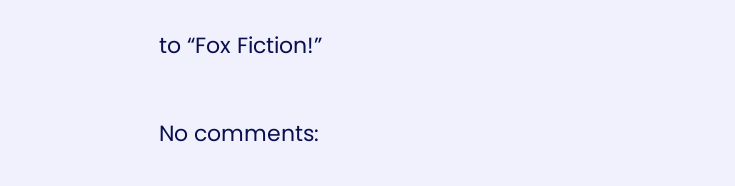to “Fox Fiction!”

No comments: